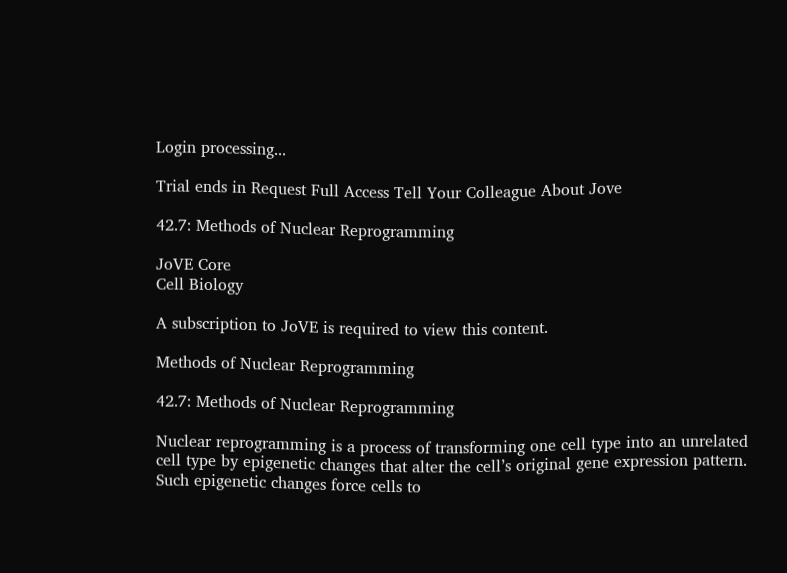Login processing...

Trial ends in Request Full Access Tell Your Colleague About Jove

42.7: Methods of Nuclear Reprogramming

JoVE Core
Cell Biology

A subscription to JoVE is required to view this content.

Methods of Nuclear Reprogramming

42.7: Methods of Nuclear Reprogramming

Nuclear reprogramming is a process of transforming one cell type into an unrelated cell type by epigenetic changes that alter the cell’s original gene expression pattern. Such epigenetic changes force cells to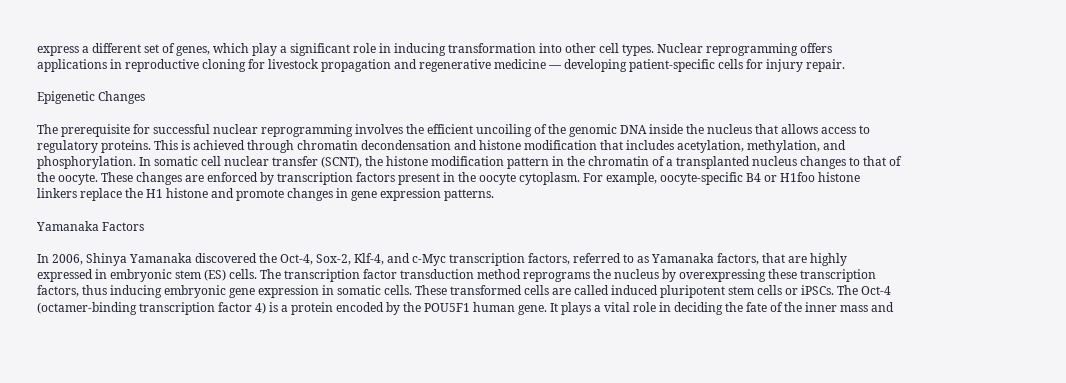express a different set of genes, which play a significant role in inducing transformation into other cell types. Nuclear reprogramming offers applications in reproductive cloning for livestock propagation and regenerative medicine — developing patient-specific cells for injury repair.

Epigenetic Changes

The prerequisite for successful nuclear reprogramming involves the efficient uncoiling of the genomic DNA inside the nucleus that allows access to regulatory proteins. This is achieved through chromatin decondensation and histone modification that includes acetylation, methylation, and phosphorylation. In somatic cell nuclear transfer (SCNT), the histone modification pattern in the chromatin of a transplanted nucleus changes to that of the oocyte. These changes are enforced by transcription factors present in the oocyte cytoplasm. For example, oocyte-specific B4 or H1foo histone linkers replace the H1 histone and promote changes in gene expression patterns.

Yamanaka Factors

In 2006, Shinya Yamanaka discovered the Oct-4, Sox-2, Klf-4, and c-Myc transcription factors, referred to as Yamanaka factors, that are highly expressed in embryonic stem (ES) cells. The transcription factor transduction method reprograms the nucleus by overexpressing these transcription factors, thus inducing embryonic gene expression in somatic cells. These transformed cells are called induced pluripotent stem cells or iPSCs. The Oct-4 (octamer-binding transcription factor 4) is a protein encoded by the POU5F1 human gene. It plays a vital role in deciding the fate of the inner mass and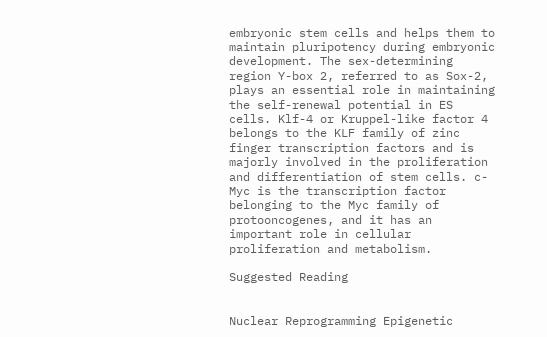embryonic stem cells and helps them to maintain pluripotency during embryonic development. The sex-determining region Y-box 2, referred to as Sox-2, plays an essential role in maintaining the self-renewal potential in ES cells. Klf-4 or Kruppel-like factor 4 belongs to the KLF family of zinc finger transcription factors and is majorly involved in the proliferation and differentiation of stem cells. c-Myc is the transcription factor belonging to the Myc family of protooncogenes, and it has an important role in cellular proliferation and metabolism.

Suggested Reading


Nuclear Reprogramming Epigenetic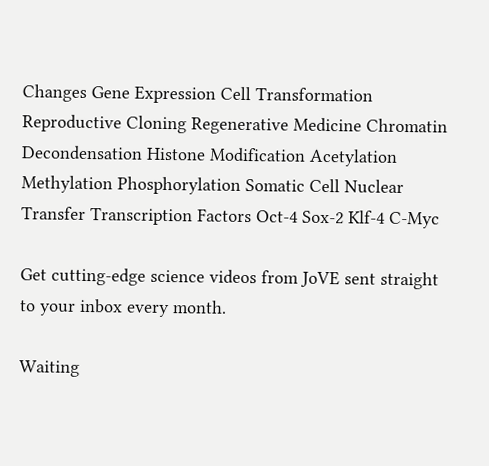Changes Gene Expression Cell Transformation Reproductive Cloning Regenerative Medicine Chromatin Decondensation Histone Modification Acetylation Methylation Phosphorylation Somatic Cell Nuclear Transfer Transcription Factors Oct-4 Sox-2 Klf-4 C-Myc

Get cutting-edge science videos from JoVE sent straight to your inbox every month.

Waiting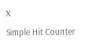X
Simple Hit Counter